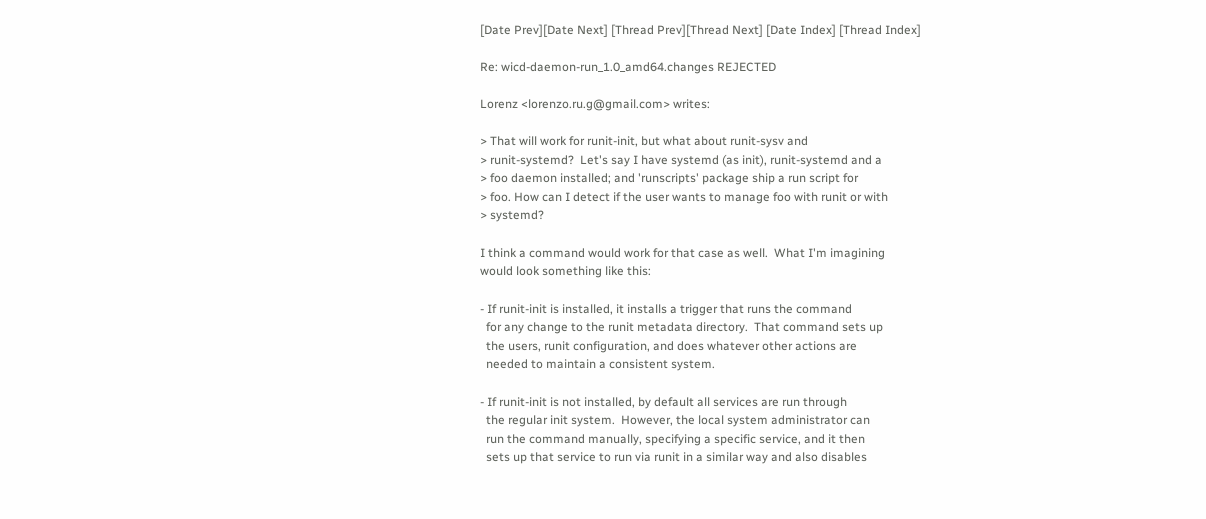[Date Prev][Date Next] [Thread Prev][Thread Next] [Date Index] [Thread Index]

Re: wicd-daemon-run_1.0_amd64.changes REJECTED

Lorenz <lorenzo.ru.g@gmail.com> writes:

> That will work for runit-init, but what about runit-sysv and
> runit-systemd?  Let's say I have systemd (as init), runit-systemd and a
> foo daemon installed; and 'runscripts' package ship a run script for
> foo. How can I detect if the user wants to manage foo with runit or with
> systemd?

I think a command would work for that case as well.  What I'm imagining
would look something like this:

- If runit-init is installed, it installs a trigger that runs the command
  for any change to the runit metadata directory.  That command sets up
  the users, runit configuration, and does whatever other actions are
  needed to maintain a consistent system.

- If runit-init is not installed, by default all services are run through
  the regular init system.  However, the local system administrator can
  run the command manually, specifying a specific service, and it then
  sets up that service to run via runit in a similar way and also disables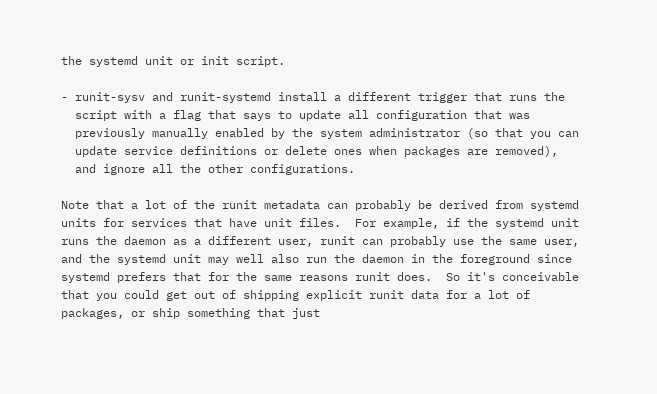the systemd unit or init script.

- runit-sysv and runit-systemd install a different trigger that runs the
  script with a flag that says to update all configuration that was
  previously manually enabled by the system administrator (so that you can
  update service definitions or delete ones when packages are removed),
  and ignore all the other configurations.

Note that a lot of the runit metadata can probably be derived from systemd
units for services that have unit files.  For example, if the systemd unit
runs the daemon as a different user, runit can probably use the same user,
and the systemd unit may well also run the daemon in the foreground since
systemd prefers that for the same reasons runit does.  So it's conceivable
that you could get out of shipping explicit runit data for a lot of
packages, or ship something that just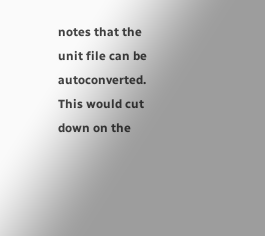notes that the unit file can be
autoconverted.  This would cut down on the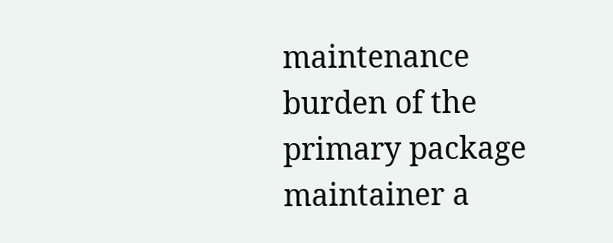maintenance burden of the
primary package maintainer a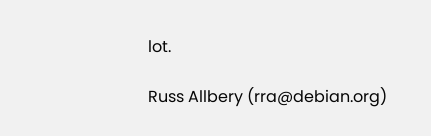lot.

Russ Allbery (rra@debian.org)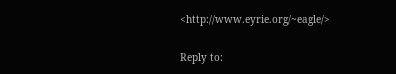<http://www.eyrie.org/~eagle/>

Reply to: